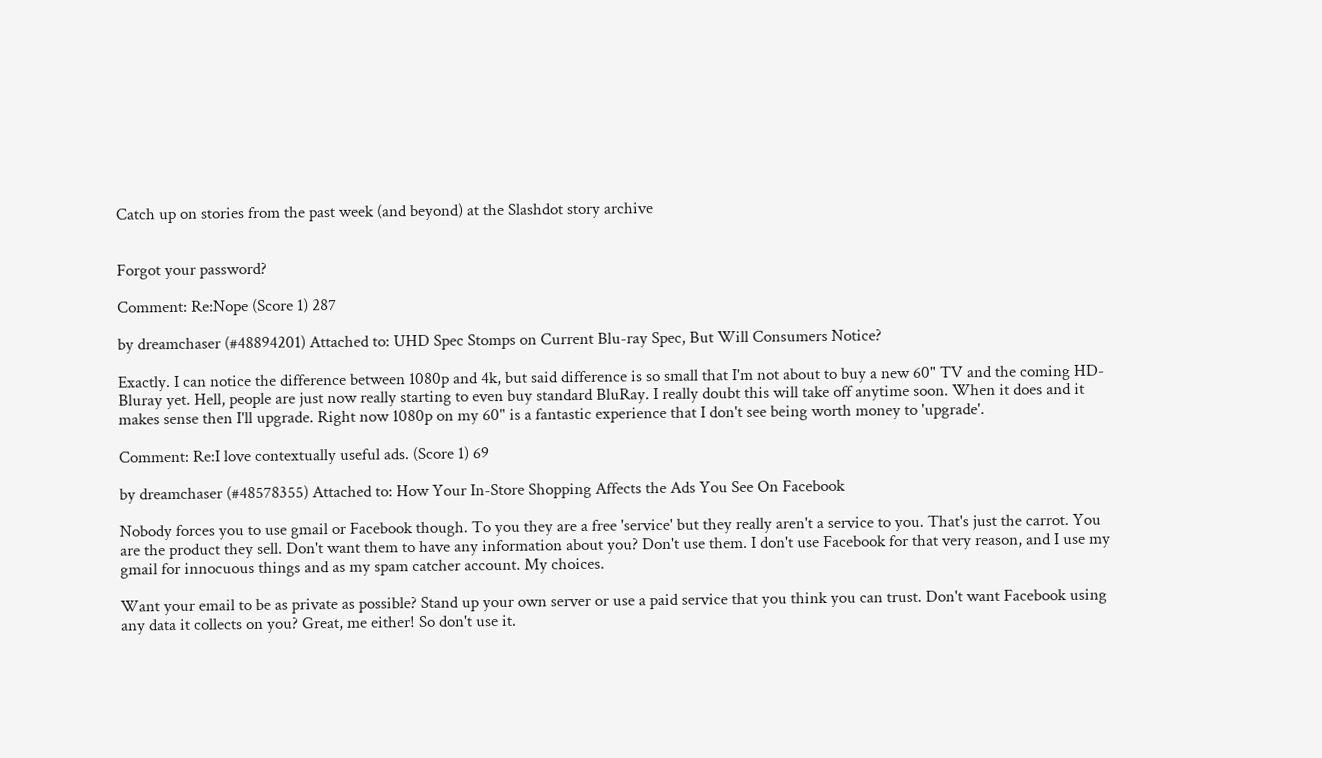Catch up on stories from the past week (and beyond) at the Slashdot story archive


Forgot your password?

Comment: Re:Nope (Score 1) 287

by dreamchaser (#48894201) Attached to: UHD Spec Stomps on Current Blu-ray Spec, But Will Consumers Notice?

Exactly. I can notice the difference between 1080p and 4k, but said difference is so small that I'm not about to buy a new 60" TV and the coming HD-Bluray yet. Hell, people are just now really starting to even buy standard BluRay. I really doubt this will take off anytime soon. When it does and it makes sense then I'll upgrade. Right now 1080p on my 60" is a fantastic experience that I don't see being worth money to 'upgrade'.

Comment: Re:I love contextually useful ads. (Score 1) 69

by dreamchaser (#48578355) Attached to: How Your In-Store Shopping Affects the Ads You See On Facebook

Nobody forces you to use gmail or Facebook though. To you they are a free 'service' but they really aren't a service to you. That's just the carrot. You are the product they sell. Don't want them to have any information about you? Don't use them. I don't use Facebook for that very reason, and I use my gmail for innocuous things and as my spam catcher account. My choices.

Want your email to be as private as possible? Stand up your own server or use a paid service that you think you can trust. Don't want Facebook using any data it collects on you? Great, me either! So don't use it.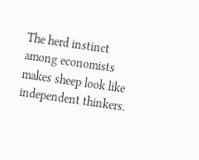The herd instinct among economists makes sheep look like independent thinkers.